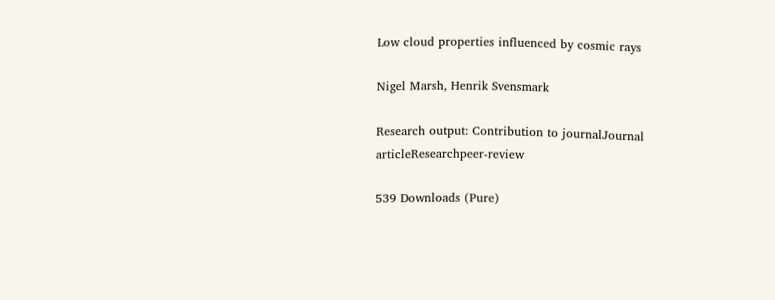Low cloud properties influenced by cosmic rays

Nigel Marsh, Henrik Svensmark

Research output: Contribution to journalJournal articleResearchpeer-review

539 Downloads (Pure)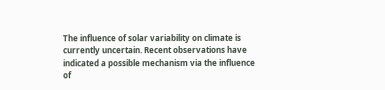The influence of solar variability on climate is currently uncertain. Recent observations have indicated a possible mechanism via the influence of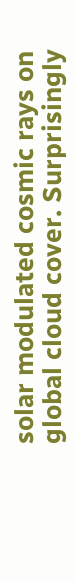solar modulated cosmic rays on global cloud cover. Surprisingly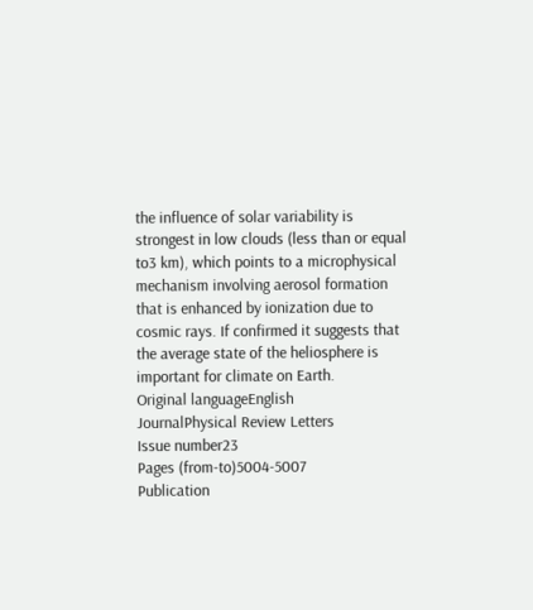the influence of solar variability is strongest in low clouds (less than or equal to3 km), which points to a microphysical mechanism involving aerosol formation that is enhanced by ionization due to cosmic rays. If confirmed it suggests that the average state of the heliosphere is important for climate on Earth.
Original languageEnglish
JournalPhysical Review Letters
Issue number23
Pages (from-to)5004-5007
Publication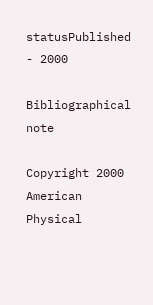statusPublished - 2000

Bibliographical note

Copyright 2000 American Physical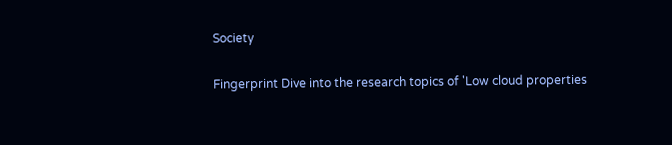Society

Fingerprint Dive into the research topics of 'Low cloud properties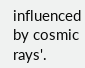influenced by cosmic rays'.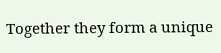Together they form a unique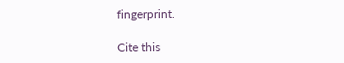fingerprint.

Cite this